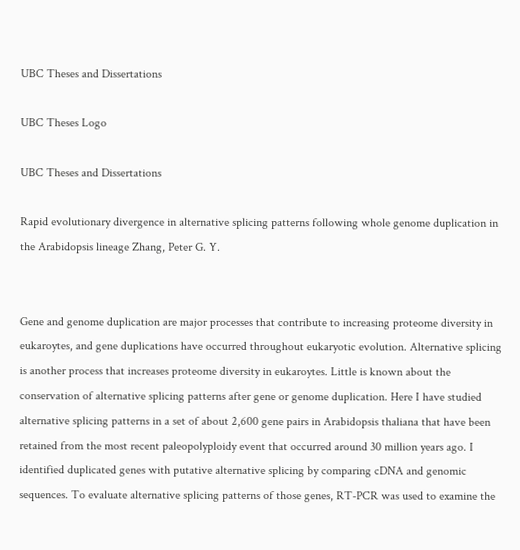UBC Theses and Dissertations

UBC Theses Logo

UBC Theses and Dissertations

Rapid evolutionary divergence in alternative splicing patterns following whole genome duplication in the Arabidopsis lineage Zhang, Peter G. Y.


Gene and genome duplication are major processes that contribute to increasing proteome diversity in eukaroytes, and gene duplications have occurred throughout eukaryotic evolution. Alternative splicing is another process that increases proteome diversity in eukaroytes. Little is known about the conservation of alternative splicing patterns after gene or genome duplication. Here I have studied alternative splicing patterns in a set of about 2,600 gene pairs in Arabidopsis thaliana that have been retained from the most recent paleopolyploidy event that occurred around 30 million years ago. I identified duplicated genes with putative alternative splicing by comparing cDNA and genomic sequences. To evaluate alternative splicing patterns of those genes, RT-PCR was used to examine the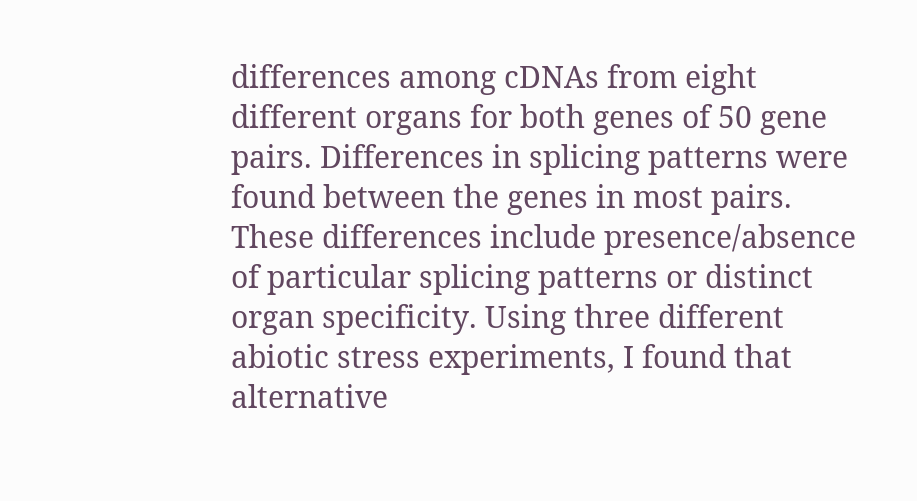differences among cDNAs from eight different organs for both genes of 50 gene pairs. Differences in splicing patterns were found between the genes in most pairs. These differences include presence/absence of particular splicing patterns or distinct organ specificity. Using three different abiotic stress experiments, I found that alternative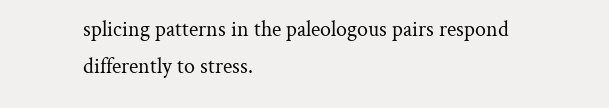splicing patterns in the paleologous pairs respond differently to stress.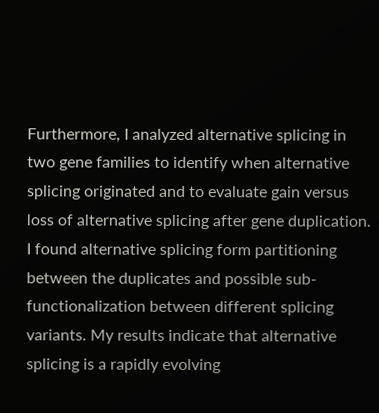Furthermore, I analyzed alternative splicing in two gene families to identify when alternative splicing originated and to evaluate gain versus loss of alternative splicing after gene duplication. I found alternative splicing form partitioning between the duplicates and possible sub-functionalization between different splicing variants. My results indicate that alternative splicing is a rapidly evolving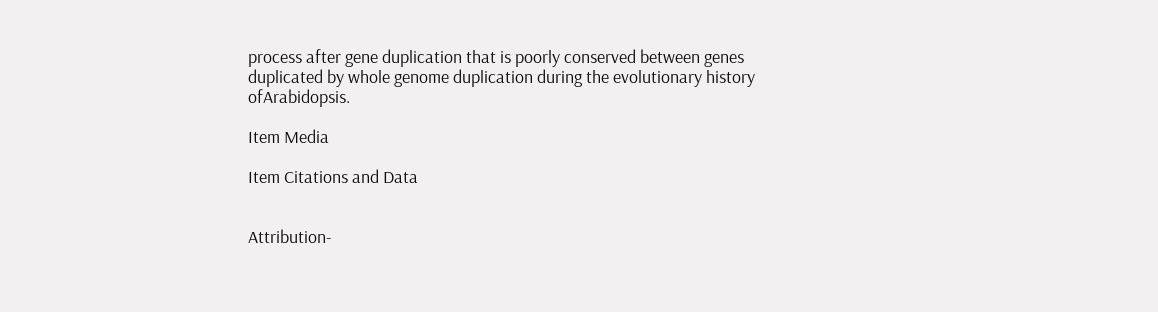process after gene duplication that is poorly conserved between genes duplicated by whole genome duplication during the evolutionary history ofArabidopsis.

Item Media

Item Citations and Data


Attribution-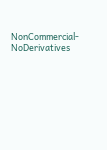NonCommercial-NoDerivatives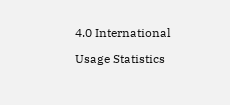4.0 International

Usage Statistics